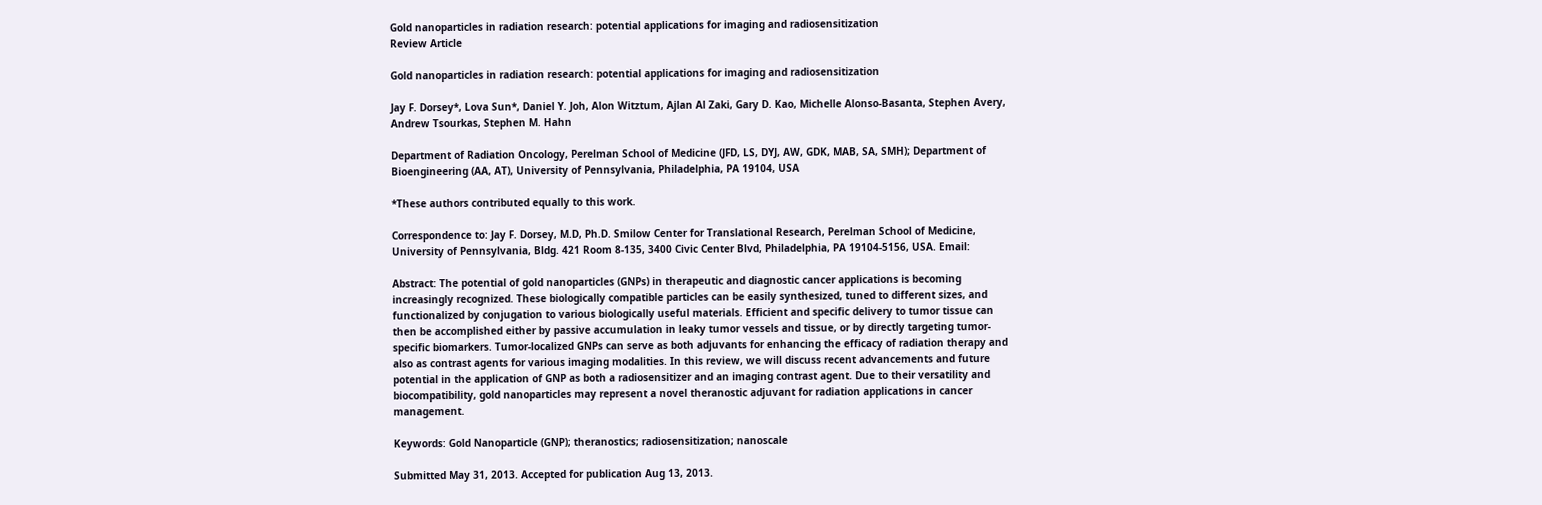Gold nanoparticles in radiation research: potential applications for imaging and radiosensitization
Review Article

Gold nanoparticles in radiation research: potential applications for imaging and radiosensitization

Jay F. Dorsey*, Lova Sun*, Daniel Y. Joh, Alon Witztum, Ajlan Al Zaki, Gary D. Kao, Michelle Alonso-Basanta, Stephen Avery, Andrew Tsourkas, Stephen M. Hahn

Department of Radiation Oncology, Perelman School of Medicine (JFD, LS, DYJ, AW, GDK, MAB, SA, SMH); Department of Bioengineering (AA, AT), University of Pennsylvania, Philadelphia, PA 19104, USA

*These authors contributed equally to this work.

Correspondence to: Jay F. Dorsey, M.D, Ph.D. Smilow Center for Translational Research, Perelman School of Medicine, University of Pennsylvania, Bldg. 421 Room 8-135, 3400 Civic Center Blvd, Philadelphia, PA 19104-5156, USA. Email:

Abstract: The potential of gold nanoparticles (GNPs) in therapeutic and diagnostic cancer applications is becoming increasingly recognized. These biologically compatible particles can be easily synthesized, tuned to different sizes, and functionalized by conjugation to various biologically useful materials. Efficient and specific delivery to tumor tissue can then be accomplished either by passive accumulation in leaky tumor vessels and tissue, or by directly targeting tumor-specific biomarkers. Tumor-localized GNPs can serve as both adjuvants for enhancing the efficacy of radiation therapy and also as contrast agents for various imaging modalities. In this review, we will discuss recent advancements and future potential in the application of GNP as both a radiosensitizer and an imaging contrast agent. Due to their versatility and biocompatibility, gold nanoparticles may represent a novel theranostic adjuvant for radiation applications in cancer management.

Keywords: Gold Nanoparticle (GNP); theranostics; radiosensitization; nanoscale

Submitted May 31, 2013. Accepted for publication Aug 13, 2013.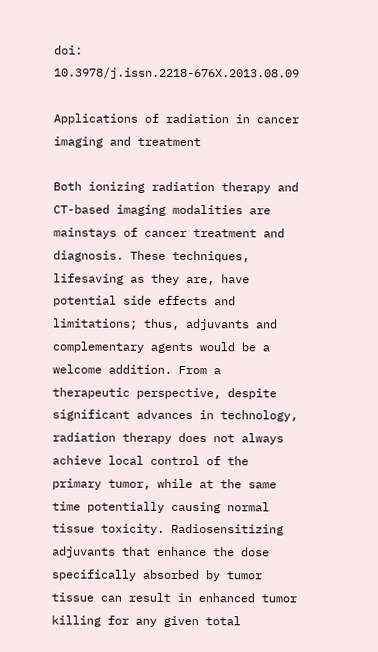doi: 10.3978/j.issn.2218-676X.2013.08.09

Applications of radiation in cancer imaging and treatment

Both ionizing radiation therapy and CT-based imaging modalities are mainstays of cancer treatment and diagnosis. These techniques, lifesaving as they are, have potential side effects and limitations; thus, adjuvants and complementary agents would be a welcome addition. From a therapeutic perspective, despite significant advances in technology, radiation therapy does not always achieve local control of the primary tumor, while at the same time potentially causing normal tissue toxicity. Radiosensitizing adjuvants that enhance the dose specifically absorbed by tumor tissue can result in enhanced tumor killing for any given total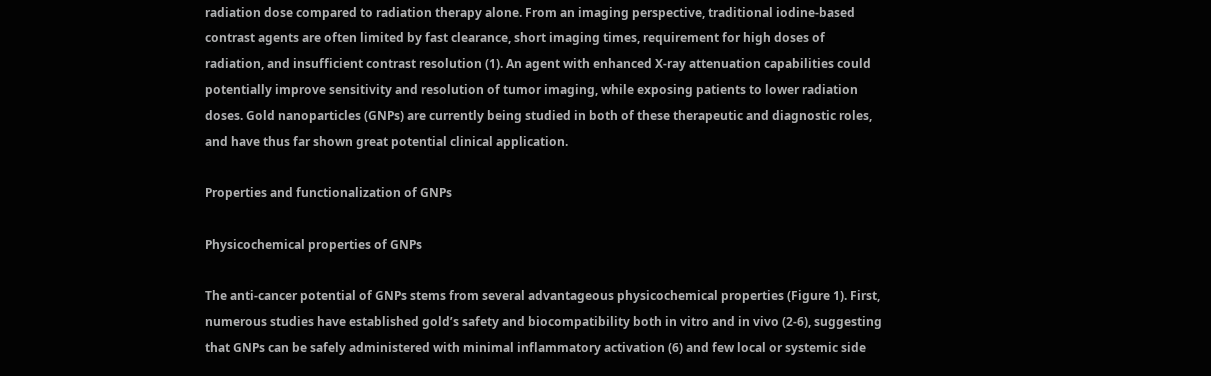radiation dose compared to radiation therapy alone. From an imaging perspective, traditional iodine-based contrast agents are often limited by fast clearance, short imaging times, requirement for high doses of radiation, and insufficient contrast resolution (1). An agent with enhanced X-ray attenuation capabilities could potentially improve sensitivity and resolution of tumor imaging, while exposing patients to lower radiation doses. Gold nanoparticles (GNPs) are currently being studied in both of these therapeutic and diagnostic roles, and have thus far shown great potential clinical application.

Properties and functionalization of GNPs

Physicochemical properties of GNPs

The anti-cancer potential of GNPs stems from several advantageous physicochemical properties (Figure 1). First, numerous studies have established gold’s safety and biocompatibility both in vitro and in vivo (2-6), suggesting that GNPs can be safely administered with minimal inflammatory activation (6) and few local or systemic side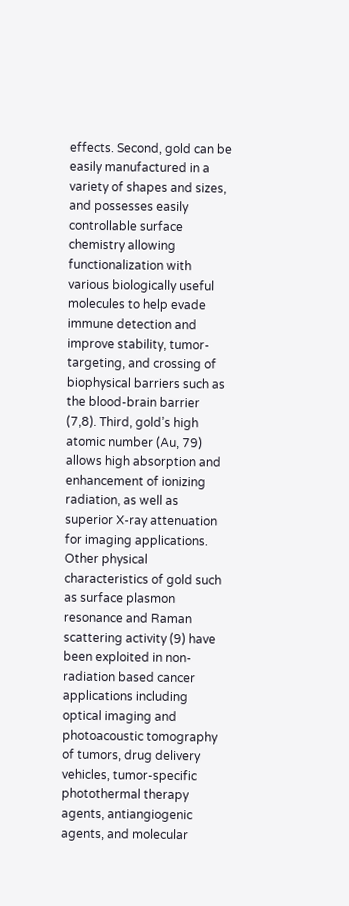effects. Second, gold can be easily manufactured in a variety of shapes and sizes, and possesses easily controllable surface chemistry allowing functionalization with various biologically useful molecules to help evade immune detection and improve stability, tumor-targeting, and crossing of biophysical barriers such as the blood-brain barrier (7,8). Third, gold’s high atomic number (Au, 79) allows high absorption and enhancement of ionizing radiation, as well as superior X-ray attenuation for imaging applications. Other physical characteristics of gold such as surface plasmon resonance and Raman scattering activity (9) have been exploited in non-radiation based cancer applications including optical imaging and photoacoustic tomography of tumors, drug delivery vehicles, tumor-specific photothermal therapy agents, antiangiogenic agents, and molecular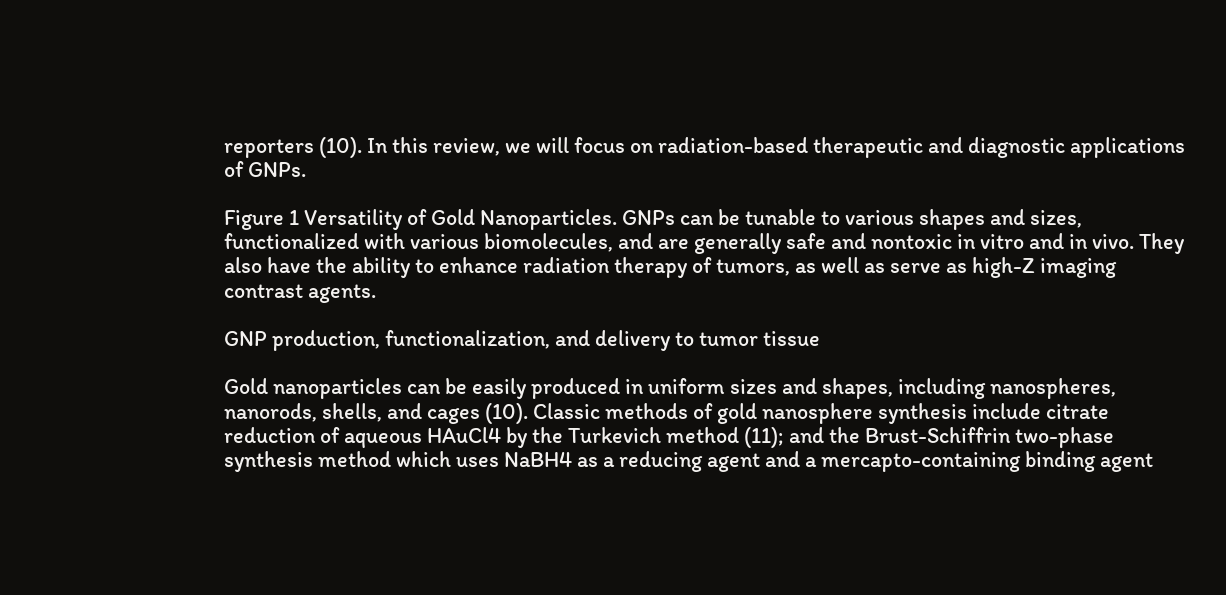reporters (10). In this review, we will focus on radiation-based therapeutic and diagnostic applications of GNPs.

Figure 1 Versatility of Gold Nanoparticles. GNPs can be tunable to various shapes and sizes, functionalized with various biomolecules, and are generally safe and nontoxic in vitro and in vivo. They also have the ability to enhance radiation therapy of tumors, as well as serve as high-Z imaging contrast agents.

GNP production, functionalization, and delivery to tumor tissue

Gold nanoparticles can be easily produced in uniform sizes and shapes, including nanospheres, nanorods, shells, and cages (10). Classic methods of gold nanosphere synthesis include citrate reduction of aqueous HAuCl4 by the Turkevich method (11); and the Brust-Schiffrin two-phase synthesis method which uses NaBH4 as a reducing agent and a mercapto-containing binding agent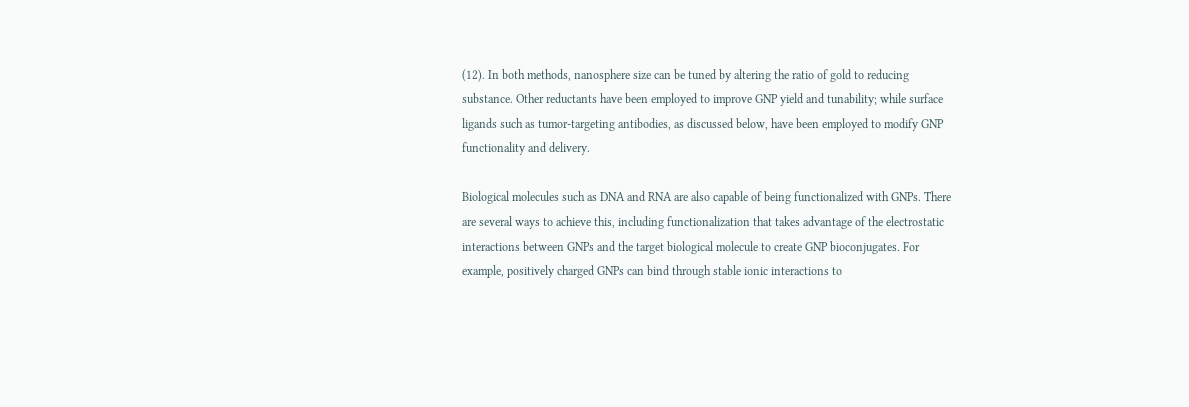(12). In both methods, nanosphere size can be tuned by altering the ratio of gold to reducing substance. Other reductants have been employed to improve GNP yield and tunability; while surface ligands such as tumor-targeting antibodies, as discussed below, have been employed to modify GNP functionality and delivery.

Biological molecules such as DNA and RNA are also capable of being functionalized with GNPs. There are several ways to achieve this, including functionalization that takes advantage of the electrostatic interactions between GNPs and the target biological molecule to create GNP bioconjugates. For example, positively charged GNPs can bind through stable ionic interactions to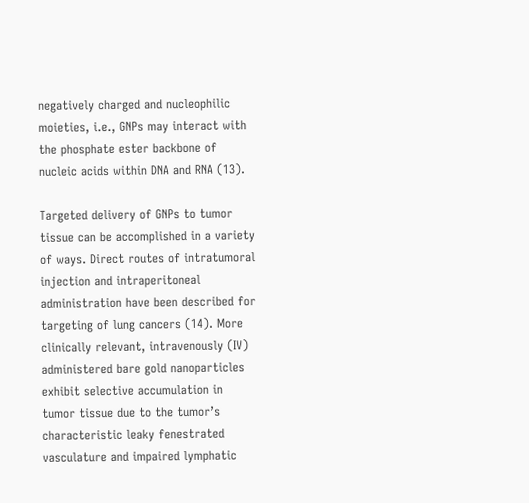negatively charged and nucleophilic moieties, i.e., GNPs may interact with the phosphate ester backbone of nucleic acids within DNA and RNA (13).

Targeted delivery of GNPs to tumor tissue can be accomplished in a variety of ways. Direct routes of intratumoral injection and intraperitoneal administration have been described for targeting of lung cancers (14). More clinically relevant, intravenously (IV) administered bare gold nanoparticles exhibit selective accumulation in tumor tissue due to the tumor’s characteristic leaky fenestrated vasculature and impaired lymphatic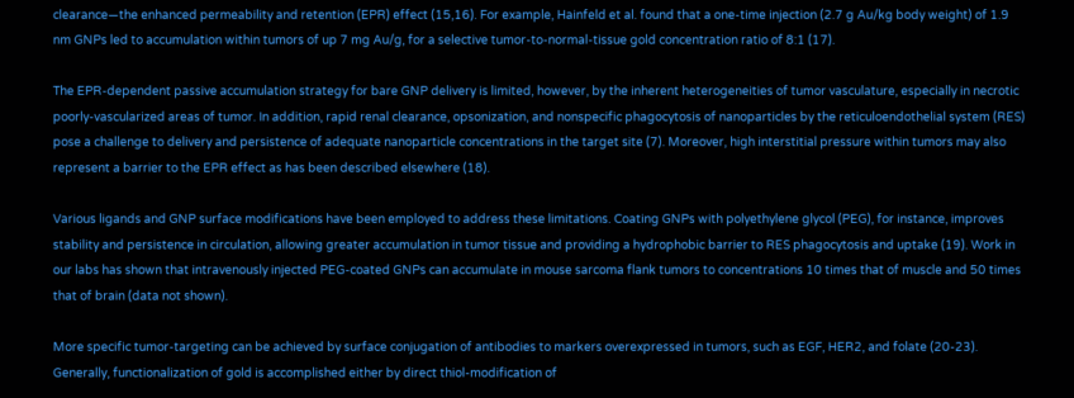clearance—the enhanced permeability and retention (EPR) effect (15,16). For example, Hainfeld et al. found that a one-time injection (2.7 g Au/kg body weight) of 1.9 nm GNPs led to accumulation within tumors of up 7 mg Au/g, for a selective tumor-to-normal-tissue gold concentration ratio of 8:1 (17).

The EPR-dependent passive accumulation strategy for bare GNP delivery is limited, however, by the inherent heterogeneities of tumor vasculature, especially in necrotic poorly-vascularized areas of tumor. In addition, rapid renal clearance, opsonization, and nonspecific phagocytosis of nanoparticles by the reticuloendothelial system (RES) pose a challenge to delivery and persistence of adequate nanoparticle concentrations in the target site (7). Moreover, high interstitial pressure within tumors may also represent a barrier to the EPR effect as has been described elsewhere (18).

Various ligands and GNP surface modifications have been employed to address these limitations. Coating GNPs with polyethylene glycol (PEG), for instance, improves stability and persistence in circulation, allowing greater accumulation in tumor tissue and providing a hydrophobic barrier to RES phagocytosis and uptake (19). Work in our labs has shown that intravenously injected PEG-coated GNPs can accumulate in mouse sarcoma flank tumors to concentrations 10 times that of muscle and 50 times that of brain (data not shown).

More specific tumor-targeting can be achieved by surface conjugation of antibodies to markers overexpressed in tumors, such as EGF, HER2, and folate (20-23). Generally, functionalization of gold is accomplished either by direct thiol-modification of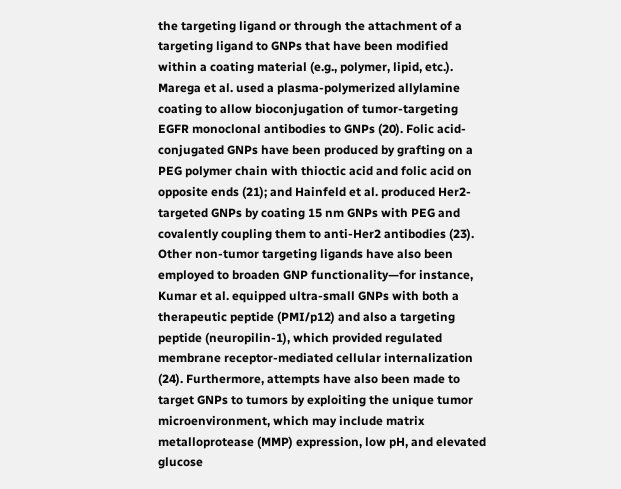the targeting ligand or through the attachment of a targeting ligand to GNPs that have been modified within a coating material (e.g., polymer, lipid, etc.). Marega et al. used a plasma-polymerized allylamine coating to allow bioconjugation of tumor-targeting EGFR monoclonal antibodies to GNPs (20). Folic acid-conjugated GNPs have been produced by grafting on a PEG polymer chain with thioctic acid and folic acid on opposite ends (21); and Hainfeld et al. produced Her2-targeted GNPs by coating 15 nm GNPs with PEG and covalently coupling them to anti-Her2 antibodies (23). Other non-tumor targeting ligands have also been employed to broaden GNP functionality—for instance, Kumar et al. equipped ultra-small GNPs with both a therapeutic peptide (PMI/p12) and also a targeting peptide (neuropilin-1), which provided regulated membrane receptor-mediated cellular internalization (24). Furthermore, attempts have also been made to target GNPs to tumors by exploiting the unique tumor microenvironment, which may include matrix metalloprotease (MMP) expression, low pH, and elevated glucose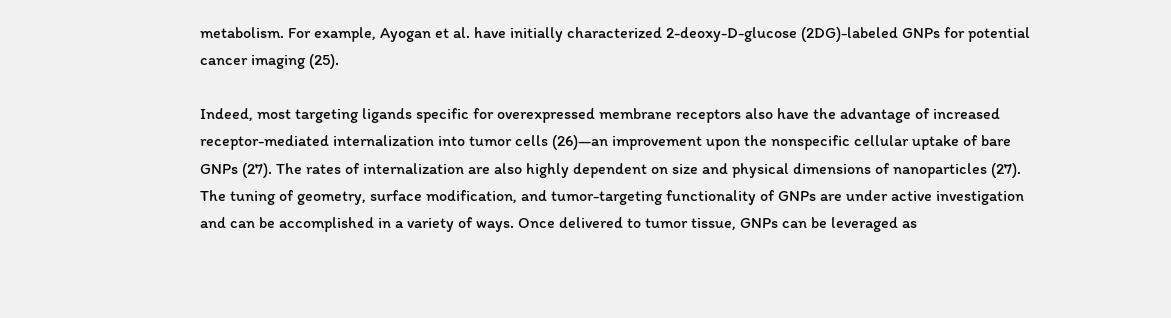metabolism. For example, Ayogan et al. have initially characterized 2-deoxy-D-glucose (2DG)-labeled GNPs for potential cancer imaging (25).

Indeed, most targeting ligands specific for overexpressed membrane receptors also have the advantage of increased receptor-mediated internalization into tumor cells (26)—an improvement upon the nonspecific cellular uptake of bare GNPs (27). The rates of internalization are also highly dependent on size and physical dimensions of nanoparticles (27). The tuning of geometry, surface modification, and tumor-targeting functionality of GNPs are under active investigation and can be accomplished in a variety of ways. Once delivered to tumor tissue, GNPs can be leveraged as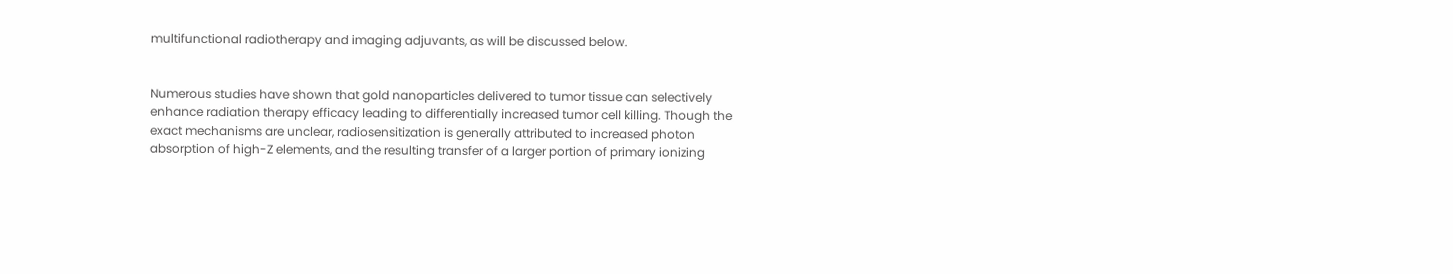multifunctional radiotherapy and imaging adjuvants, as will be discussed below.


Numerous studies have shown that gold nanoparticles delivered to tumor tissue can selectively enhance radiation therapy efficacy leading to differentially increased tumor cell killing. Though the exact mechanisms are unclear, radiosensitization is generally attributed to increased photon absorption of high-Z elements, and the resulting transfer of a larger portion of primary ionizing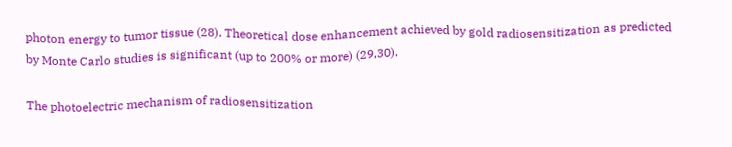photon energy to tumor tissue (28). Theoretical dose enhancement achieved by gold radiosensitization as predicted by Monte Carlo studies is significant (up to 200% or more) (29,30).

The photoelectric mechanism of radiosensitization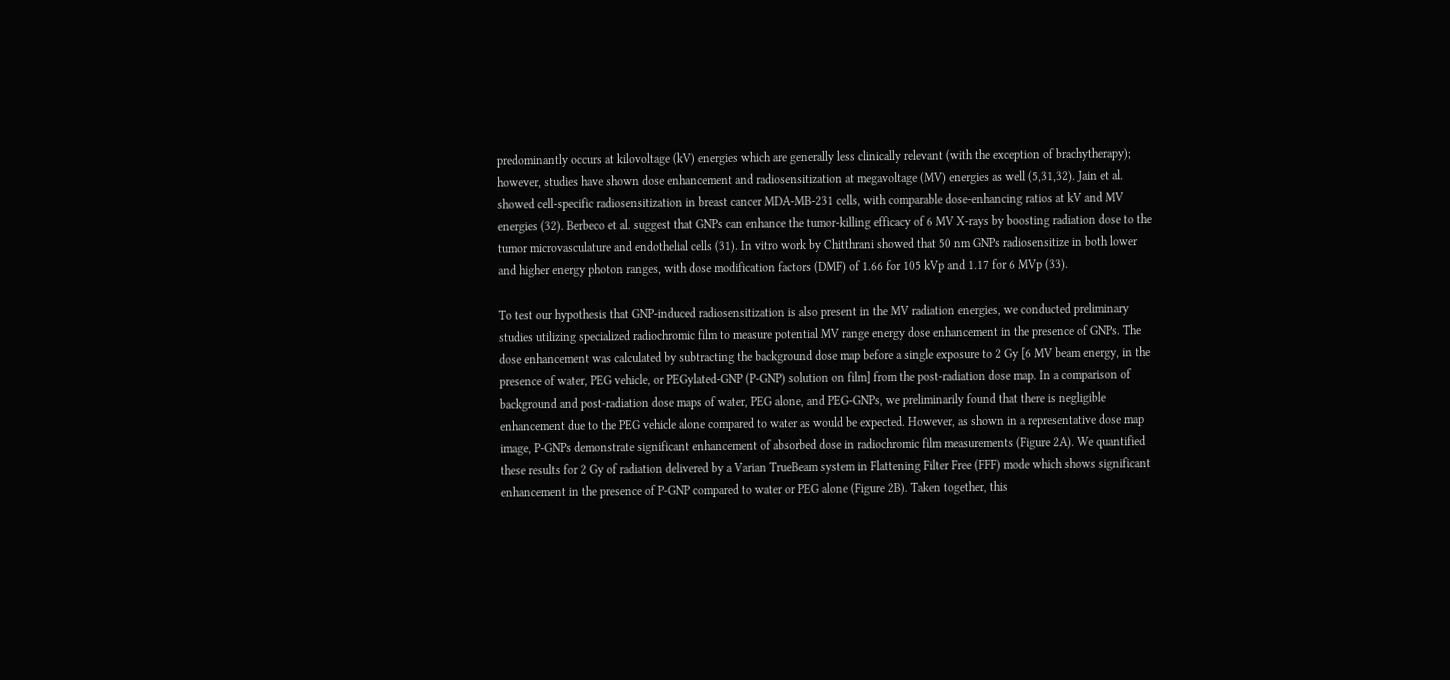predominantly occurs at kilovoltage (kV) energies which are generally less clinically relevant (with the exception of brachytherapy); however, studies have shown dose enhancement and radiosensitization at megavoltage (MV) energies as well (5,31,32). Jain et al. showed cell-specific radiosensitization in breast cancer MDA-MB-231 cells, with comparable dose-enhancing ratios at kV and MV energies (32). Berbeco et al. suggest that GNPs can enhance the tumor-killing efficacy of 6 MV X-rays by boosting radiation dose to the tumor microvasculature and endothelial cells (31). In vitro work by Chitthrani showed that 50 nm GNPs radiosensitize in both lower and higher energy photon ranges, with dose modification factors (DMF) of 1.66 for 105 kVp and 1.17 for 6 MVp (33).

To test our hypothesis that GNP-induced radiosensitization is also present in the MV radiation energies, we conducted preliminary studies utilizing specialized radiochromic film to measure potential MV range energy dose enhancement in the presence of GNPs. The dose enhancement was calculated by subtracting the background dose map before a single exposure to 2 Gy [6 MV beam energy, in the presence of water, PEG vehicle, or PEGylated-GNP (P-GNP) solution on film] from the post-radiation dose map. In a comparison of background and post-radiation dose maps of water, PEG alone, and PEG-GNPs, we preliminarily found that there is negligible enhancement due to the PEG vehicle alone compared to water as would be expected. However, as shown in a representative dose map image, P-GNPs demonstrate significant enhancement of absorbed dose in radiochromic film measurements (Figure 2A). We quantified these results for 2 Gy of radiation delivered by a Varian TrueBeam system in Flattening Filter Free (FFF) mode which shows significant enhancement in the presence of P-GNP compared to water or PEG alone (Figure 2B). Taken together, this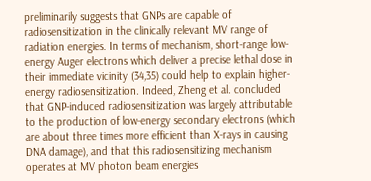preliminarily suggests that GNPs are capable of radiosensitization in the clinically relevant MV range of radiation energies. In terms of mechanism, short-range low-energy Auger electrons which deliver a precise lethal dose in their immediate vicinity (34,35) could help to explain higher-energy radiosensitization. Indeed, Zheng et al. concluded that GNP-induced radiosensitization was largely attributable to the production of low-energy secondary electrons (which are about three times more efficient than X-rays in causing DNA damage), and that this radiosensitizing mechanism operates at MV photon beam energies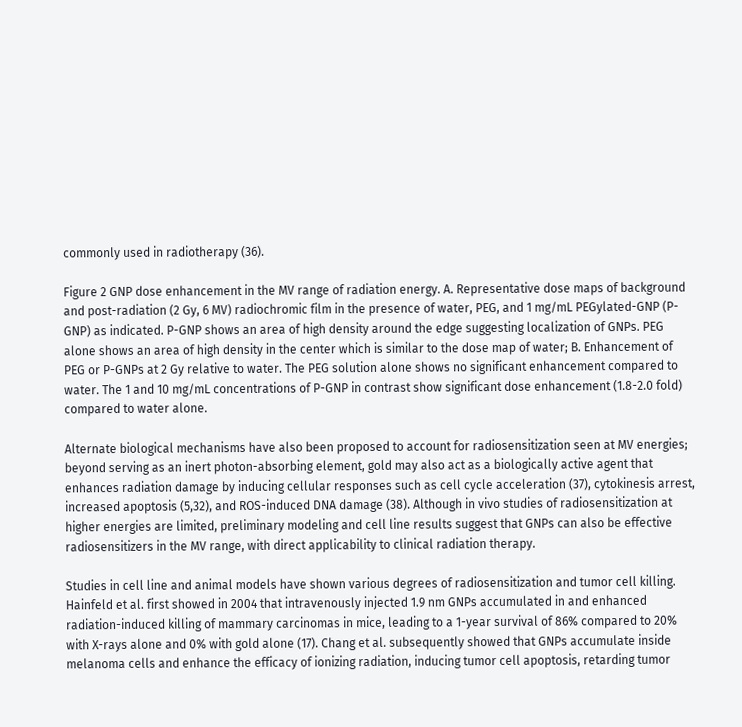commonly used in radiotherapy (36).

Figure 2 GNP dose enhancement in the MV range of radiation energy. A. Representative dose maps of background and post-radiation (2 Gy, 6 MV) radiochromic film in the presence of water, PEG, and 1 mg/mL PEGylated-GNP (P-GNP) as indicated. P-GNP shows an area of high density around the edge suggesting localization of GNPs. PEG alone shows an area of high density in the center which is similar to the dose map of water; B. Enhancement of PEG or P-GNPs at 2 Gy relative to water. The PEG solution alone shows no significant enhancement compared to water. The 1 and 10 mg/mL concentrations of P-GNP in contrast show significant dose enhancement (1.8-2.0 fold) compared to water alone.

Alternate biological mechanisms have also been proposed to account for radiosensitization seen at MV energies; beyond serving as an inert photon-absorbing element, gold may also act as a biologically active agent that enhances radiation damage by inducing cellular responses such as cell cycle acceleration (37), cytokinesis arrest, increased apoptosis (5,32), and ROS-induced DNA damage (38). Although in vivo studies of radiosensitization at higher energies are limited, preliminary modeling and cell line results suggest that GNPs can also be effective radiosensitizers in the MV range, with direct applicability to clinical radiation therapy.

Studies in cell line and animal models have shown various degrees of radiosensitization and tumor cell killing. Hainfeld et al. first showed in 2004 that intravenously injected 1.9 nm GNPs accumulated in and enhanced radiation-induced killing of mammary carcinomas in mice, leading to a 1-year survival of 86% compared to 20% with X-rays alone and 0% with gold alone (17). Chang et al. subsequently showed that GNPs accumulate inside melanoma cells and enhance the efficacy of ionizing radiation, inducing tumor cell apoptosis, retarding tumor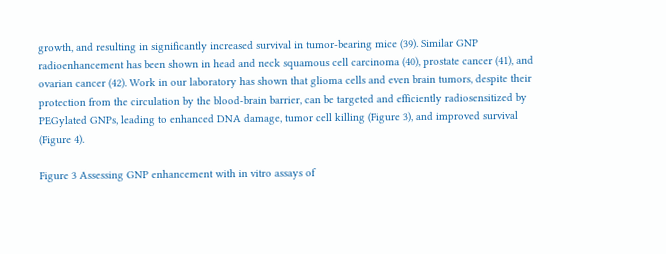growth, and resulting in significantly increased survival in tumor-bearing mice (39). Similar GNP radioenhancement has been shown in head and neck squamous cell carcinoma (40), prostate cancer (41), and ovarian cancer (42). Work in our laboratory has shown that glioma cells and even brain tumors, despite their protection from the circulation by the blood-brain barrier, can be targeted and efficiently radiosensitized by PEGylated GNPs, leading to enhanced DNA damage, tumor cell killing (Figure 3), and improved survival (Figure 4).

Figure 3 Assessing GNP enhancement with in vitro assays of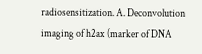radiosensitization. A. Deconvolution imaging of h2ax (marker of DNA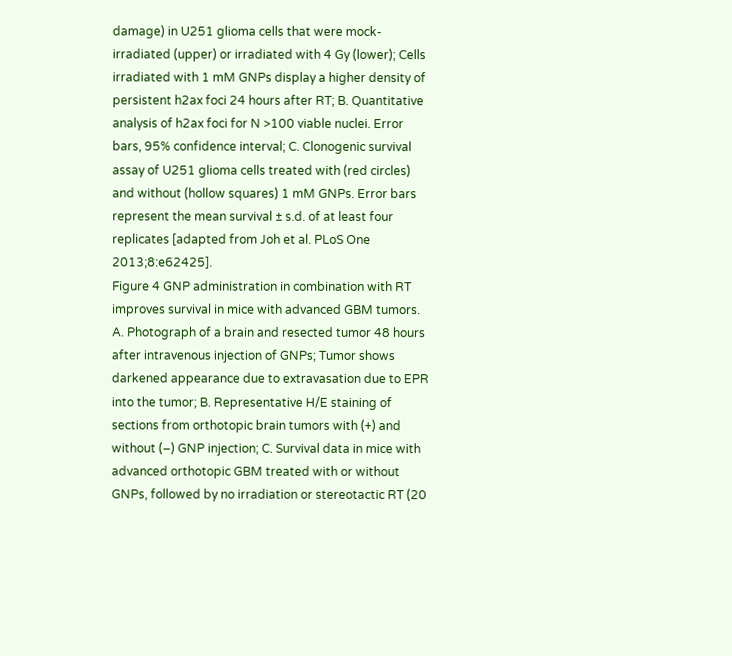damage) in U251 glioma cells that were mock-irradiated (upper) or irradiated with 4 Gy (lower); Cells irradiated with 1 mM GNPs display a higher density of persistent h2ax foci 24 hours after RT; B. Quantitative analysis of h2ax foci for N >100 viable nuclei. Error bars, 95% confidence interval; C. Clonogenic survival assay of U251 glioma cells treated with (red circles) and without (hollow squares) 1 mM GNPs. Error bars represent the mean survival ± s.d. of at least four replicates [adapted from Joh et al. PLoS One 2013;8:e62425].
Figure 4 GNP administration in combination with RT improves survival in mice with advanced GBM tumors. A. Photograph of a brain and resected tumor 48 hours after intravenous injection of GNPs; Tumor shows darkened appearance due to extravasation due to EPR into the tumor; B. Representative H/E staining of sections from orthotopic brain tumors with (+) and without (–) GNP injection; C. Survival data in mice with advanced orthotopic GBM treated with or without GNPs, followed by no irradiation or stereotactic RT (20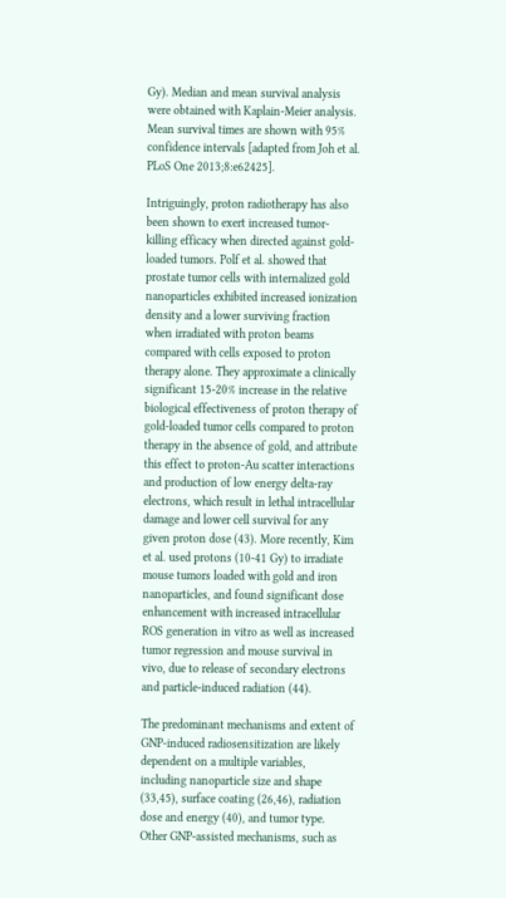Gy). Median and mean survival analysis were obtained with Kaplain-Meier analysis. Mean survival times are shown with 95% confidence intervals [adapted from Joh et al. PLoS One 2013;8:e62425].

Intriguingly, proton radiotherapy has also been shown to exert increased tumor-killing efficacy when directed against gold-loaded tumors. Polf et al. showed that prostate tumor cells with internalized gold nanoparticles exhibited increased ionization density and a lower surviving fraction when irradiated with proton beams compared with cells exposed to proton therapy alone. They approximate a clinically significant 15-20% increase in the relative biological effectiveness of proton therapy of gold-loaded tumor cells compared to proton therapy in the absence of gold, and attribute this effect to proton-Au scatter interactions and production of low energy delta-ray electrons, which result in lethal intracellular damage and lower cell survival for any given proton dose (43). More recently, Kim et al. used protons (10-41 Gy) to irradiate mouse tumors loaded with gold and iron nanoparticles, and found significant dose enhancement with increased intracellular ROS generation in vitro as well as increased tumor regression and mouse survival in vivo, due to release of secondary electrons and particle-induced radiation (44).

The predominant mechanisms and extent of GNP-induced radiosensitization are likely dependent on a multiple variables, including nanoparticle size and shape (33,45), surface coating (26,46), radiation dose and energy (40), and tumor type. Other GNP-assisted mechanisms, such as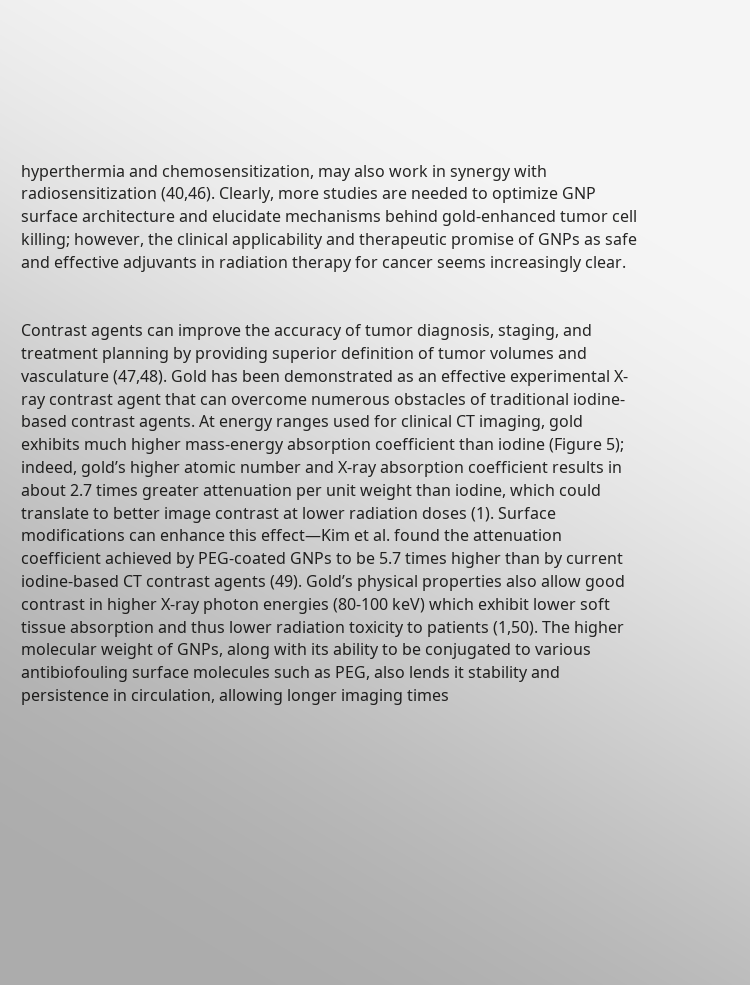hyperthermia and chemosensitization, may also work in synergy with radiosensitization (40,46). Clearly, more studies are needed to optimize GNP surface architecture and elucidate mechanisms behind gold-enhanced tumor cell killing; however, the clinical applicability and therapeutic promise of GNPs as safe and effective adjuvants in radiation therapy for cancer seems increasingly clear.


Contrast agents can improve the accuracy of tumor diagnosis, staging, and treatment planning by providing superior definition of tumor volumes and vasculature (47,48). Gold has been demonstrated as an effective experimental X-ray contrast agent that can overcome numerous obstacles of traditional iodine-based contrast agents. At energy ranges used for clinical CT imaging, gold exhibits much higher mass-energy absorption coefficient than iodine (Figure 5); indeed, gold’s higher atomic number and X-ray absorption coefficient results in about 2.7 times greater attenuation per unit weight than iodine, which could translate to better image contrast at lower radiation doses (1). Surface modifications can enhance this effect—Kim et al. found the attenuation coefficient achieved by PEG-coated GNPs to be 5.7 times higher than by current iodine-based CT contrast agents (49). Gold’s physical properties also allow good contrast in higher X-ray photon energies (80-100 keV) which exhibit lower soft tissue absorption and thus lower radiation toxicity to patients (1,50). The higher molecular weight of GNPs, along with its ability to be conjugated to various antibiofouling surface molecules such as PEG, also lends it stability and persistence in circulation, allowing longer imaging times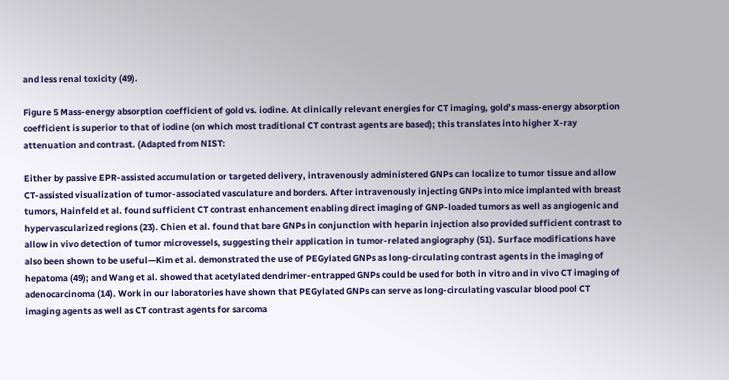and less renal toxicity (49).

Figure 5 Mass-energy absorption coefficient of gold vs. iodine. At clinically relevant energies for CT imaging, gold’s mass-energy absorption coefficient is superior to that of iodine (on which most traditional CT contrast agents are based); this translates into higher X-ray attenuation and contrast. (Adapted from NIST:

Either by passive EPR-assisted accumulation or targeted delivery, intravenously administered GNPs can localize to tumor tissue and allow CT-assisted visualization of tumor-associated vasculature and borders. After intravenously injecting GNPs into mice implanted with breast tumors, Hainfeld et al. found sufficient CT contrast enhancement enabling direct imaging of GNP-loaded tumors as well as angiogenic and hypervascularized regions (23). Chien et al. found that bare GNPs in conjunction with heparin injection also provided sufficient contrast to allow in vivo detection of tumor microvessels, suggesting their application in tumor-related angiography (51). Surface modifications have also been shown to be useful—Kim et al. demonstrated the use of PEGylated GNPs as long-circulating contrast agents in the imaging of hepatoma (49); and Wang et al. showed that acetylated dendrimer-entrapped GNPs could be used for both in vitro and in vivo CT imaging of adenocarcinoma (14). Work in our laboratories have shown that PEGylated GNPs can serve as long-circulating vascular blood pool CT imaging agents as well as CT contrast agents for sarcoma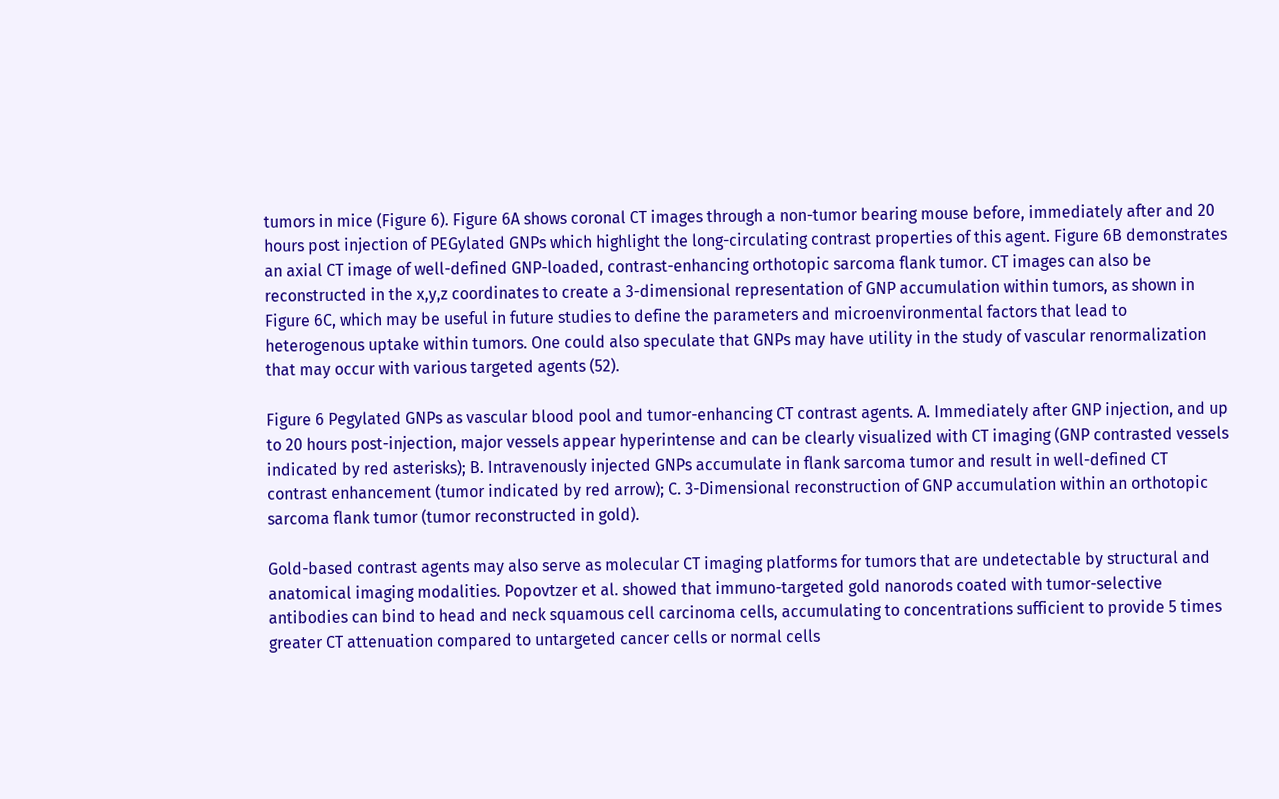tumors in mice (Figure 6). Figure 6A shows coronal CT images through a non-tumor bearing mouse before, immediately after and 20 hours post injection of PEGylated GNPs which highlight the long-circulating contrast properties of this agent. Figure 6B demonstrates an axial CT image of well-defined GNP-loaded, contrast-enhancing orthotopic sarcoma flank tumor. CT images can also be reconstructed in the x,y,z coordinates to create a 3-dimensional representation of GNP accumulation within tumors, as shown in Figure 6C, which may be useful in future studies to define the parameters and microenvironmental factors that lead to heterogenous uptake within tumors. One could also speculate that GNPs may have utility in the study of vascular renormalization that may occur with various targeted agents (52).

Figure 6 Pegylated GNPs as vascular blood pool and tumor-enhancing CT contrast agents. A. Immediately after GNP injection, and up to 20 hours post-injection, major vessels appear hyperintense and can be clearly visualized with CT imaging (GNP contrasted vessels indicated by red asterisks); B. Intravenously injected GNPs accumulate in flank sarcoma tumor and result in well-defined CT contrast enhancement (tumor indicated by red arrow); C. 3-Dimensional reconstruction of GNP accumulation within an orthotopic sarcoma flank tumor (tumor reconstructed in gold).

Gold-based contrast agents may also serve as molecular CT imaging platforms for tumors that are undetectable by structural and anatomical imaging modalities. Popovtzer et al. showed that immuno-targeted gold nanorods coated with tumor-selective antibodies can bind to head and neck squamous cell carcinoma cells, accumulating to concentrations sufficient to provide 5 times greater CT attenuation compared to untargeted cancer cells or normal cells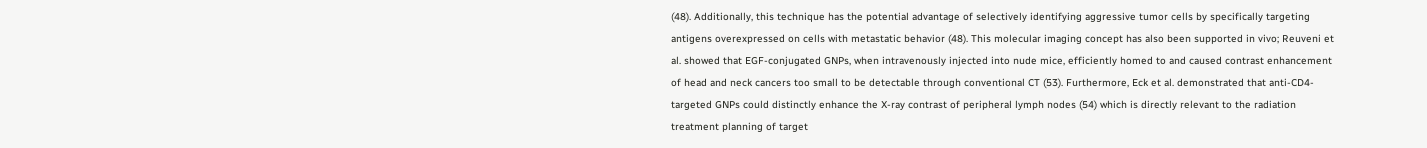(48). Additionally, this technique has the potential advantage of selectively identifying aggressive tumor cells by specifically targeting antigens overexpressed on cells with metastatic behavior (48). This molecular imaging concept has also been supported in vivo; Reuveni et al. showed that EGF-conjugated GNPs, when intravenously injected into nude mice, efficiently homed to and caused contrast enhancement of head and neck cancers too small to be detectable through conventional CT (53). Furthermore, Eck et al. demonstrated that anti-CD4-targeted GNPs could distinctly enhance the X-ray contrast of peripheral lymph nodes (54) which is directly relevant to the radiation treatment planning of target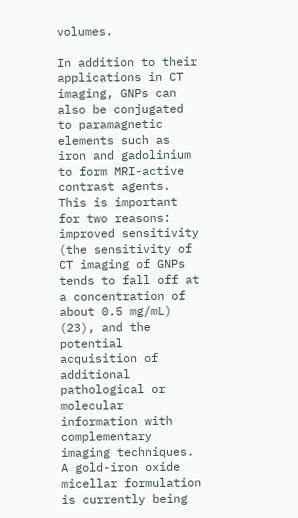volumes.

In addition to their applications in CT imaging, GNPs can also be conjugated to paramagnetic elements such as iron and gadolinium to form MRI-active contrast agents. This is important for two reasons: improved sensitivity (the sensitivity of CT imaging of GNPs tends to fall off at a concentration of about 0.5 mg/mL) (23), and the potential acquisition of additional pathological or molecular information with complementary imaging techniques. A gold-iron oxide micellar formulation is currently being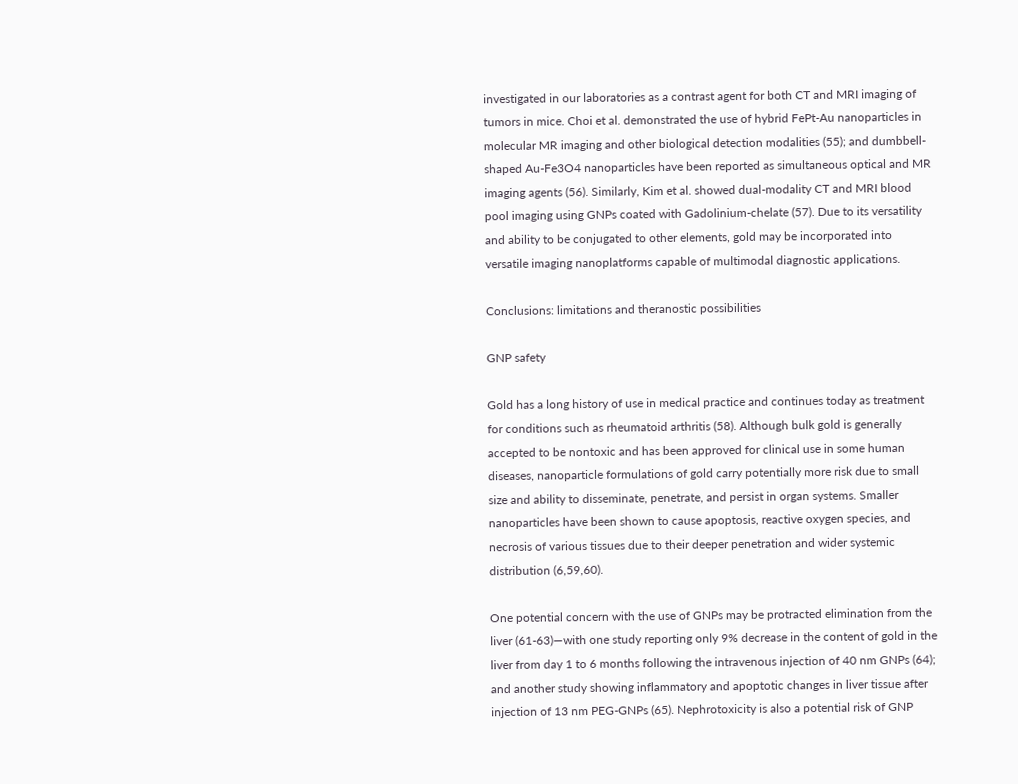investigated in our laboratories as a contrast agent for both CT and MRI imaging of tumors in mice. Choi et al. demonstrated the use of hybrid FePt-Au nanoparticles in molecular MR imaging and other biological detection modalities (55); and dumbbell-shaped Au-Fe3O4 nanoparticles have been reported as simultaneous optical and MR imaging agents (56). Similarly, Kim et al. showed dual-modality CT and MRI blood pool imaging using GNPs coated with Gadolinium-chelate (57). Due to its versatility and ability to be conjugated to other elements, gold may be incorporated into versatile imaging nanoplatforms capable of multimodal diagnostic applications.

Conclusions: limitations and theranostic possibilities

GNP safety

Gold has a long history of use in medical practice and continues today as treatment for conditions such as rheumatoid arthritis (58). Although bulk gold is generally accepted to be nontoxic and has been approved for clinical use in some human diseases, nanoparticle formulations of gold carry potentially more risk due to small size and ability to disseminate, penetrate, and persist in organ systems. Smaller nanoparticles have been shown to cause apoptosis, reactive oxygen species, and necrosis of various tissues due to their deeper penetration and wider systemic distribution (6,59,60).

One potential concern with the use of GNPs may be protracted elimination from the liver (61-63)—with one study reporting only 9% decrease in the content of gold in the liver from day 1 to 6 months following the intravenous injection of 40 nm GNPs (64); and another study showing inflammatory and apoptotic changes in liver tissue after injection of 13 nm PEG-GNPs (65). Nephrotoxicity is also a potential risk of GNP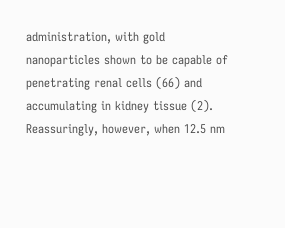administration, with gold nanoparticles shown to be capable of penetrating renal cells (66) and accumulating in kidney tissue (2). Reassuringly, however, when 12.5 nm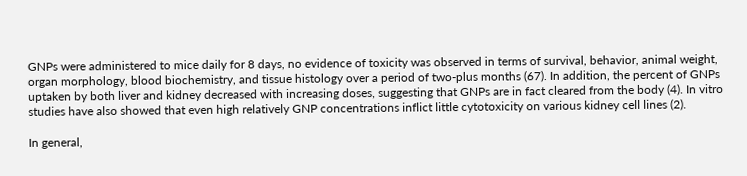GNPs were administered to mice daily for 8 days, no evidence of toxicity was observed in terms of survival, behavior, animal weight, organ morphology, blood biochemistry, and tissue histology over a period of two-plus months (67). In addition, the percent of GNPs uptaken by both liver and kidney decreased with increasing doses, suggesting that GNPs are in fact cleared from the body (4). In vitro studies have also showed that even high relatively GNP concentrations inflict little cytotoxicity on various kidney cell lines (2).

In general,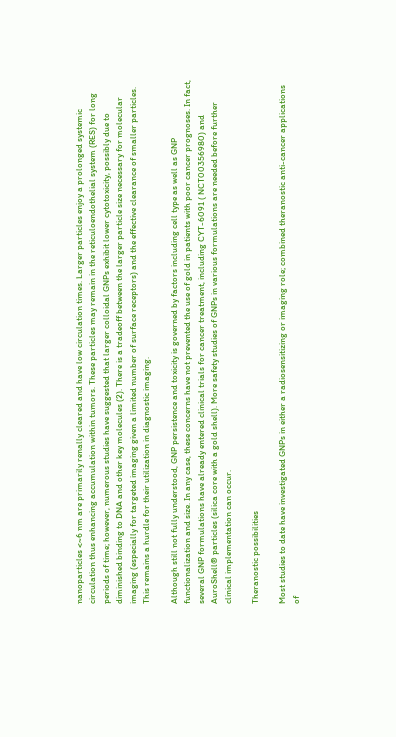nanoparticles <~6 nm are primarily renally cleared and have low circulation times. Larger particles enjoy a prolonged systemic circulation thus enhancing accumulation within tumors. These particles may remain in the reticuloendothelial system (RES) for long periods of time; however, numerous studies have suggested that larger colloidal GNPs exhibit lower cytotoxicity, possibly due to diminished binding to DNA and other key molecules (2). There is a tradeoff between the larger particle size necessary for molecular imaging (especially for targeted imaging given a limited number of surface receptors) and the effective clearance of smaller particles. This remains a hurdle for their utilization in diagnostic imaging.

Although still not fully understood, GNP persistence and toxicity is governed by factors including cell type as well as GNP functionalization and size. In any case, these concerns have not prevented the use of gold in patients with poor cancer prognoses. In fact, several GNP formulations have already entered clinical trials for cancer treatment, including CYT-6091 ( NCT00356980) and AuroShell® particles (silica core with a gold shell). More safety studies of GNPs in various formulations are needed before further clinical implementation can occur.

Theranostic possibilities

Most studies to date have investigated GNPs in either a radiosensitizing or imaging role; combined theranostic anti-cancer applications of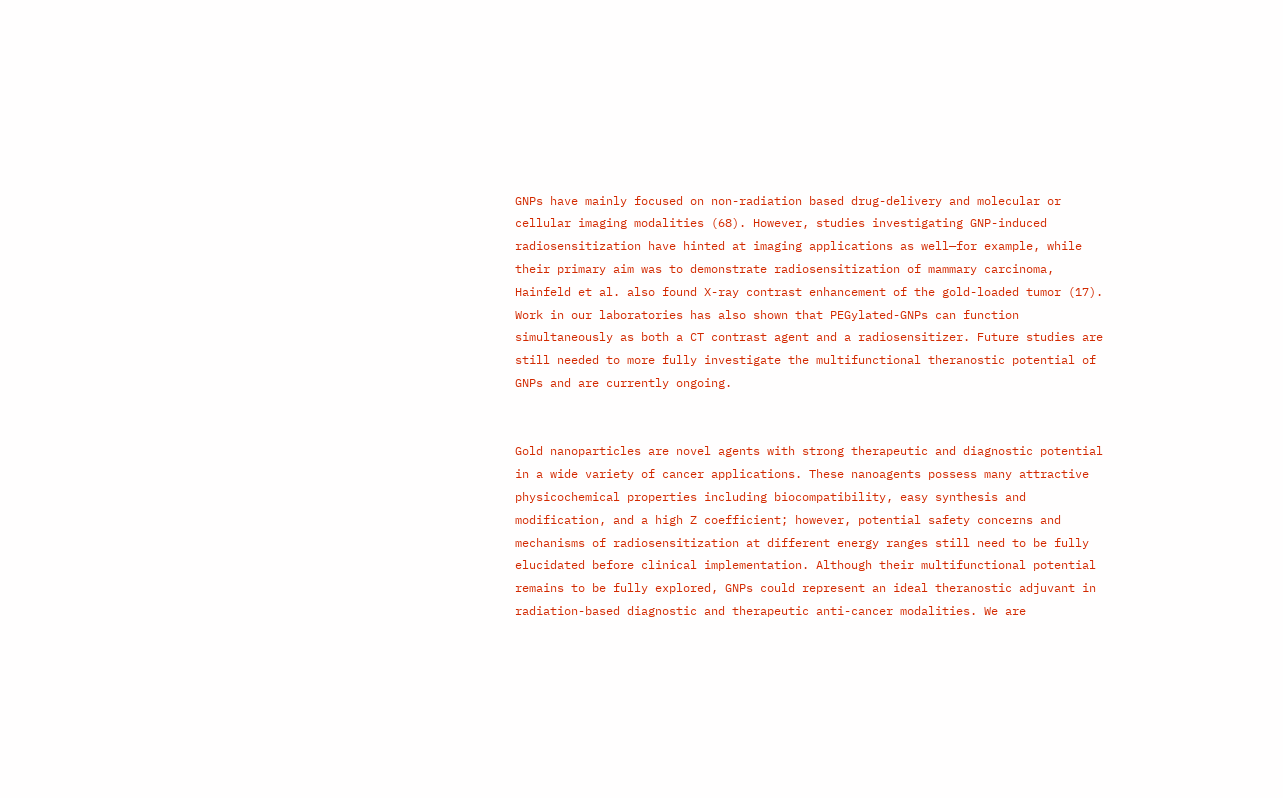GNPs have mainly focused on non-radiation based drug-delivery and molecular or cellular imaging modalities (68). However, studies investigating GNP-induced radiosensitization have hinted at imaging applications as well—for example, while their primary aim was to demonstrate radiosensitization of mammary carcinoma, Hainfeld et al. also found X-ray contrast enhancement of the gold-loaded tumor (17). Work in our laboratories has also shown that PEGylated-GNPs can function simultaneously as both a CT contrast agent and a radiosensitizer. Future studies are still needed to more fully investigate the multifunctional theranostic potential of GNPs and are currently ongoing.


Gold nanoparticles are novel agents with strong therapeutic and diagnostic potential in a wide variety of cancer applications. These nanoagents possess many attractive physicochemical properties including biocompatibility, easy synthesis and modification, and a high Z coefficient; however, potential safety concerns and mechanisms of radiosensitization at different energy ranges still need to be fully elucidated before clinical implementation. Although their multifunctional potential remains to be fully explored, GNPs could represent an ideal theranostic adjuvant in radiation-based diagnostic and therapeutic anti-cancer modalities. We are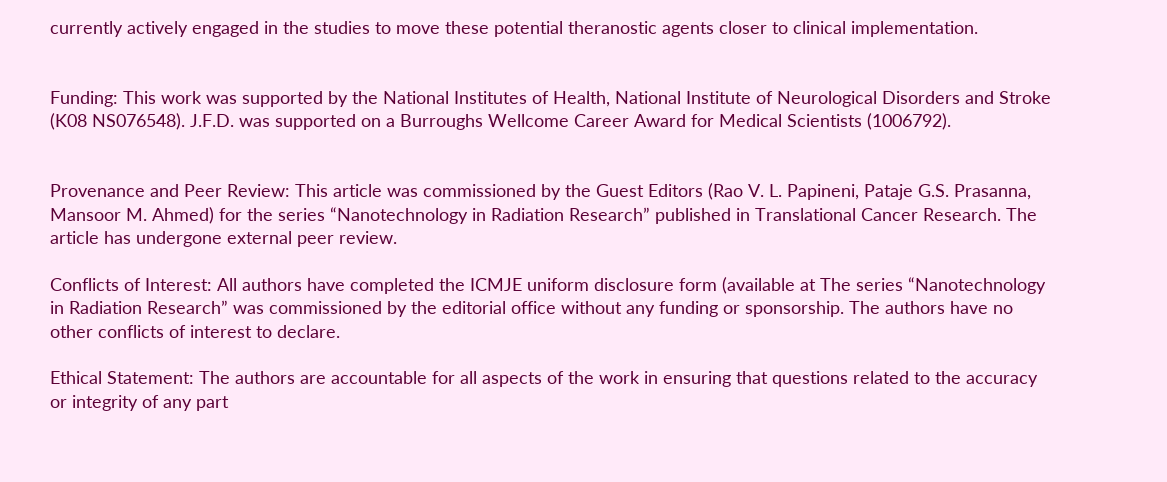currently actively engaged in the studies to move these potential theranostic agents closer to clinical implementation.


Funding: This work was supported by the National Institutes of Health, National Institute of Neurological Disorders and Stroke (K08 NS076548). J.F.D. was supported on a Burroughs Wellcome Career Award for Medical Scientists (1006792).


Provenance and Peer Review: This article was commissioned by the Guest Editors (Rao V. L. Papineni, Pataje G.S. Prasanna, Mansoor M. Ahmed) for the series “Nanotechnology in Radiation Research” published in Translational Cancer Research. The article has undergone external peer review.

Conflicts of Interest: All authors have completed the ICMJE uniform disclosure form (available at The series “Nanotechnology in Radiation Research” was commissioned by the editorial office without any funding or sponsorship. The authors have no other conflicts of interest to declare.

Ethical Statement: The authors are accountable for all aspects of the work in ensuring that questions related to the accuracy or integrity of any part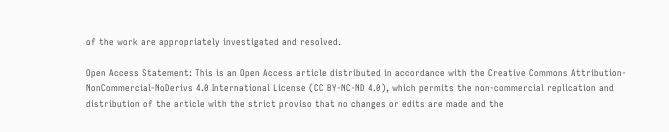of the work are appropriately investigated and resolved.

Open Access Statement: This is an Open Access article distributed in accordance with the Creative Commons Attribution-NonCommercial-NoDerivs 4.0 International License (CC BY-NC-ND 4.0), which permits the non-commercial replication and distribution of the article with the strict proviso that no changes or edits are made and the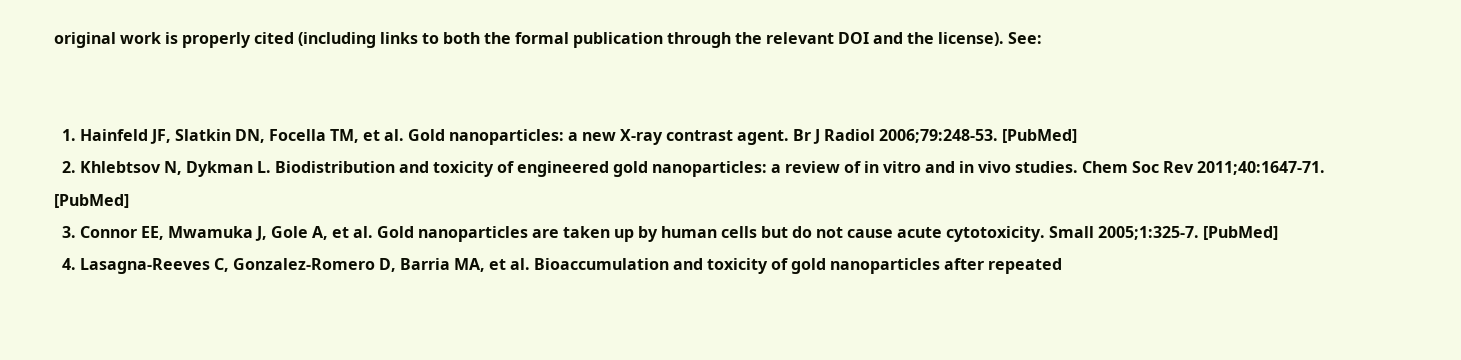original work is properly cited (including links to both the formal publication through the relevant DOI and the license). See:


  1. Hainfeld JF, Slatkin DN, Focella TM, et al. Gold nanoparticles: a new X-ray contrast agent. Br J Radiol 2006;79:248-53. [PubMed]
  2. Khlebtsov N, Dykman L. Biodistribution and toxicity of engineered gold nanoparticles: a review of in vitro and in vivo studies. Chem Soc Rev 2011;40:1647-71. [PubMed]
  3. Connor EE, Mwamuka J, Gole A, et al. Gold nanoparticles are taken up by human cells but do not cause acute cytotoxicity. Small 2005;1:325-7. [PubMed]
  4. Lasagna-Reeves C, Gonzalez-Romero D, Barria MA, et al. Bioaccumulation and toxicity of gold nanoparticles after repeated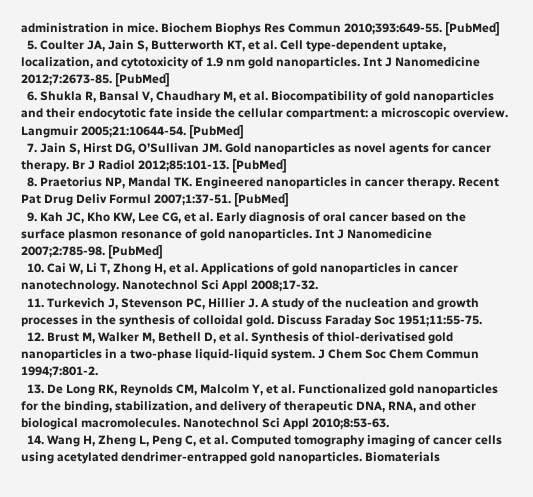administration in mice. Biochem Biophys Res Commun 2010;393:649-55. [PubMed]
  5. Coulter JA, Jain S, Butterworth KT, et al. Cell type-dependent uptake, localization, and cytotoxicity of 1.9 nm gold nanoparticles. Int J Nanomedicine 2012;7:2673-85. [PubMed]
  6. Shukla R, Bansal V, Chaudhary M, et al. Biocompatibility of gold nanoparticles and their endocytotic fate inside the cellular compartment: a microscopic overview. Langmuir 2005;21:10644-54. [PubMed]
  7. Jain S, Hirst DG, O’Sullivan JM. Gold nanoparticles as novel agents for cancer therapy. Br J Radiol 2012;85:101-13. [PubMed]
  8. Praetorius NP, Mandal TK. Engineered nanoparticles in cancer therapy. Recent Pat Drug Deliv Formul 2007;1:37-51. [PubMed]
  9. Kah JC, Kho KW, Lee CG, et al. Early diagnosis of oral cancer based on the surface plasmon resonance of gold nanoparticles. Int J Nanomedicine 2007;2:785-98. [PubMed]
  10. Cai W, Li T, Zhong H, et al. Applications of gold nanoparticles in cancer nanotechnology. Nanotechnol Sci Appl 2008;17-32.
  11. Turkevich J, Stevenson PC, Hillier J. A study of the nucleation and growth processes in the synthesis of colloidal gold. Discuss Faraday Soc 1951;11:55-75.
  12. Brust M, Walker M, Bethell D, et al. Synthesis of thiol-derivatised gold nanoparticles in a two-phase liquid-liquid system. J Chem Soc Chem Commun 1994;7:801-2.
  13. De Long RK, Reynolds CM, Malcolm Y, et al. Functionalized gold nanoparticles for the binding, stabilization, and delivery of therapeutic DNA, RNA, and other biological macromolecules. Nanotechnol Sci Appl 2010;8:53-63.
  14. Wang H, Zheng L, Peng C, et al. Computed tomography imaging of cancer cells using acetylated dendrimer-entrapped gold nanoparticles. Biomaterials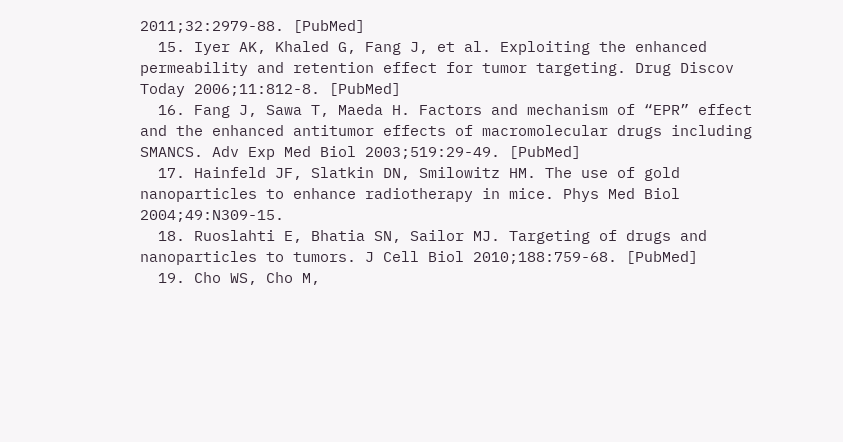2011;32:2979-88. [PubMed]
  15. Iyer AK, Khaled G, Fang J, et al. Exploiting the enhanced permeability and retention effect for tumor targeting. Drug Discov Today 2006;11:812-8. [PubMed]
  16. Fang J, Sawa T, Maeda H. Factors and mechanism of “EPR” effect and the enhanced antitumor effects of macromolecular drugs including SMANCS. Adv Exp Med Biol 2003;519:29-49. [PubMed]
  17. Hainfeld JF, Slatkin DN, Smilowitz HM. The use of gold nanoparticles to enhance radiotherapy in mice. Phys Med Biol 2004;49:N309-15.
  18. Ruoslahti E, Bhatia SN, Sailor MJ. Targeting of drugs and nanoparticles to tumors. J Cell Biol 2010;188:759-68. [PubMed]
  19. Cho WS, Cho M,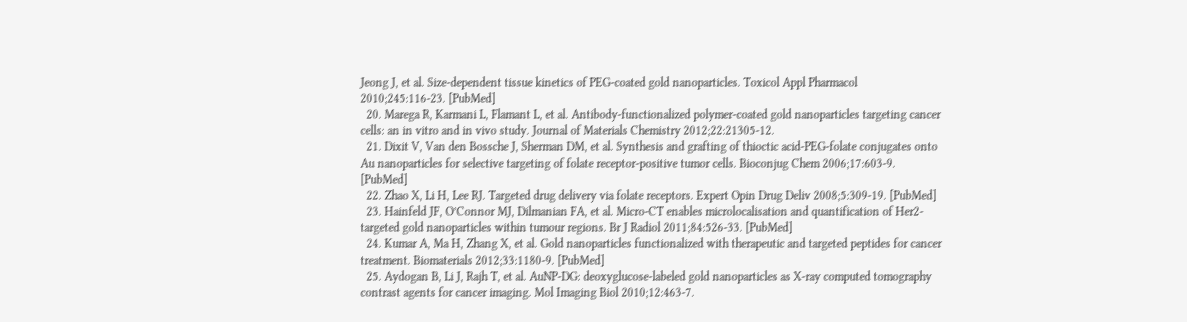Jeong J, et al. Size-dependent tissue kinetics of PEG-coated gold nanoparticles. Toxicol Appl Pharmacol 2010;245:116-23. [PubMed]
  20. Marega R, Karmani L, Flamant L, et al. Antibody-functionalized polymer-coated gold nanoparticles targeting cancer cells: an in vitro and in vivo study. Journal of Materials Chemistry 2012;22:21305-12.
  21. Dixit V, Van den Bossche J, Sherman DM, et al. Synthesis and grafting of thioctic acid-PEG-folate conjugates onto Au nanoparticles for selective targeting of folate receptor-positive tumor cells. Bioconjug Chem 2006;17:603-9. [PubMed]
  22. Zhao X, Li H, Lee RJ. Targeted drug delivery via folate receptors. Expert Opin Drug Deliv 2008;5:309-19. [PubMed]
  23. Hainfeld JF, O’Connor MJ, Dilmanian FA, et al. Micro-CT enables microlocalisation and quantification of Her2-targeted gold nanoparticles within tumour regions. Br J Radiol 2011;84:526-33. [PubMed]
  24. Kumar A, Ma H, Zhang X, et al. Gold nanoparticles functionalized with therapeutic and targeted peptides for cancer treatment. Biomaterials 2012;33:1180-9. [PubMed]
  25. Aydogan B, Li J, Rajh T, et al. AuNP-DG: deoxyglucose-labeled gold nanoparticles as X-ray computed tomography contrast agents for cancer imaging. Mol Imaging Biol 2010;12:463-7.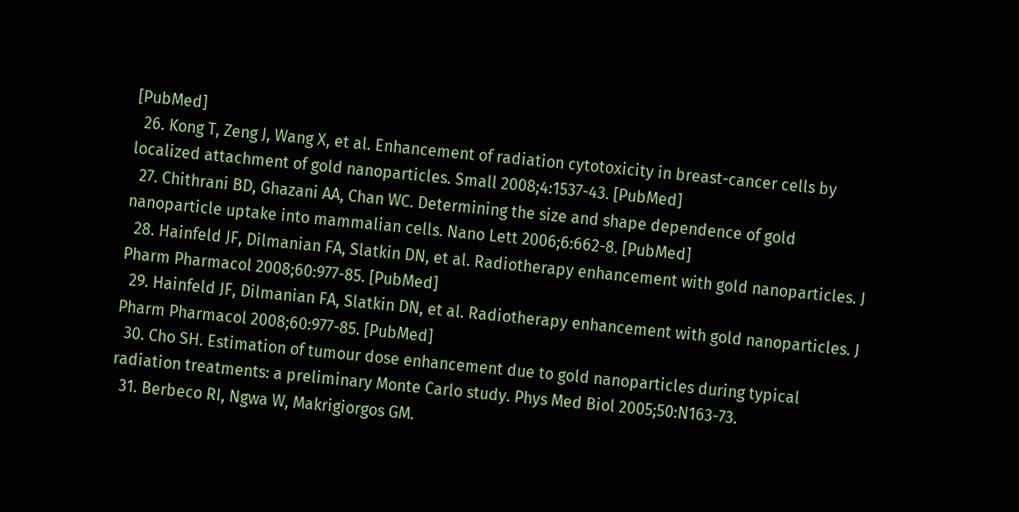[PubMed]
  26. Kong T, Zeng J, Wang X, et al. Enhancement of radiation cytotoxicity in breast-cancer cells by localized attachment of gold nanoparticles. Small 2008;4:1537-43. [PubMed]
  27. Chithrani BD, Ghazani AA, Chan WC. Determining the size and shape dependence of gold nanoparticle uptake into mammalian cells. Nano Lett 2006;6:662-8. [PubMed]
  28. Hainfeld JF, Dilmanian FA, Slatkin DN, et al. Radiotherapy enhancement with gold nanoparticles. J Pharm Pharmacol 2008;60:977-85. [PubMed]
  29. Hainfeld JF, Dilmanian FA, Slatkin DN, et al. Radiotherapy enhancement with gold nanoparticles. J Pharm Pharmacol 2008;60:977-85. [PubMed]
  30. Cho SH. Estimation of tumour dose enhancement due to gold nanoparticles during typical radiation treatments: a preliminary Monte Carlo study. Phys Med Biol 2005;50:N163-73.
  31. Berbeco RI, Ngwa W, Makrigiorgos GM.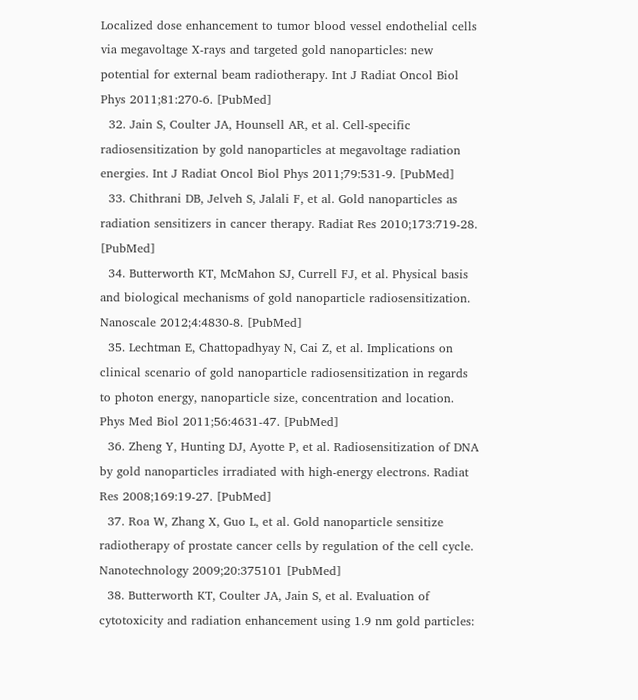Localized dose enhancement to tumor blood vessel endothelial cells via megavoltage X-rays and targeted gold nanoparticles: new potential for external beam radiotherapy. Int J Radiat Oncol Biol Phys 2011;81:270-6. [PubMed]
  32. Jain S, Coulter JA, Hounsell AR, et al. Cell-specific radiosensitization by gold nanoparticles at megavoltage radiation energies. Int J Radiat Oncol Biol Phys 2011;79:531-9. [PubMed]
  33. Chithrani DB, Jelveh S, Jalali F, et al. Gold nanoparticles as radiation sensitizers in cancer therapy. Radiat Res 2010;173:719-28. [PubMed]
  34. Butterworth KT, McMahon SJ, Currell FJ, et al. Physical basis and biological mechanisms of gold nanoparticle radiosensitization. Nanoscale 2012;4:4830-8. [PubMed]
  35. Lechtman E, Chattopadhyay N, Cai Z, et al. Implications on clinical scenario of gold nanoparticle radiosensitization in regards to photon energy, nanoparticle size, concentration and location. Phys Med Biol 2011;56:4631-47. [PubMed]
  36. Zheng Y, Hunting DJ, Ayotte P, et al. Radiosensitization of DNA by gold nanoparticles irradiated with high-energy electrons. Radiat Res 2008;169:19-27. [PubMed]
  37. Roa W, Zhang X, Guo L, et al. Gold nanoparticle sensitize radiotherapy of prostate cancer cells by regulation of the cell cycle. Nanotechnology 2009;20:375101 [PubMed]
  38. Butterworth KT, Coulter JA, Jain S, et al. Evaluation of cytotoxicity and radiation enhancement using 1.9 nm gold particles: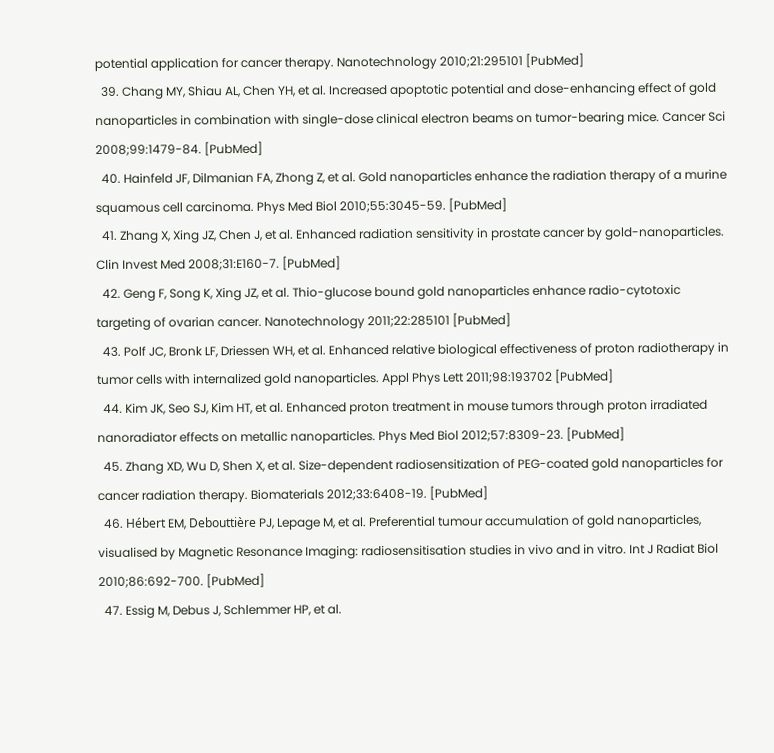potential application for cancer therapy. Nanotechnology 2010;21:295101 [PubMed]
  39. Chang MY, Shiau AL, Chen YH, et al. Increased apoptotic potential and dose-enhancing effect of gold nanoparticles in combination with single-dose clinical electron beams on tumor-bearing mice. Cancer Sci 2008;99:1479-84. [PubMed]
  40. Hainfeld JF, Dilmanian FA, Zhong Z, et al. Gold nanoparticles enhance the radiation therapy of a murine squamous cell carcinoma. Phys Med Biol 2010;55:3045-59. [PubMed]
  41. Zhang X, Xing JZ, Chen J, et al. Enhanced radiation sensitivity in prostate cancer by gold-nanoparticles. Clin Invest Med 2008;31:E160-7. [PubMed]
  42. Geng F, Song K, Xing JZ, et al. Thio-glucose bound gold nanoparticles enhance radio-cytotoxic targeting of ovarian cancer. Nanotechnology 2011;22:285101 [PubMed]
  43. Polf JC, Bronk LF, Driessen WH, et al. Enhanced relative biological effectiveness of proton radiotherapy in tumor cells with internalized gold nanoparticles. Appl Phys Lett 2011;98:193702 [PubMed]
  44. Kim JK, Seo SJ, Kim HT, et al. Enhanced proton treatment in mouse tumors through proton irradiated nanoradiator effects on metallic nanoparticles. Phys Med Biol 2012;57:8309-23. [PubMed]
  45. Zhang XD, Wu D, Shen X, et al. Size-dependent radiosensitization of PEG-coated gold nanoparticles for cancer radiation therapy. Biomaterials 2012;33:6408-19. [PubMed]
  46. Hébert EM, Debouttière PJ, Lepage M, et al. Preferential tumour accumulation of gold nanoparticles, visualised by Magnetic Resonance Imaging: radiosensitisation studies in vivo and in vitro. Int J Radiat Biol 2010;86:692-700. [PubMed]
  47. Essig M, Debus J, Schlemmer HP, et al.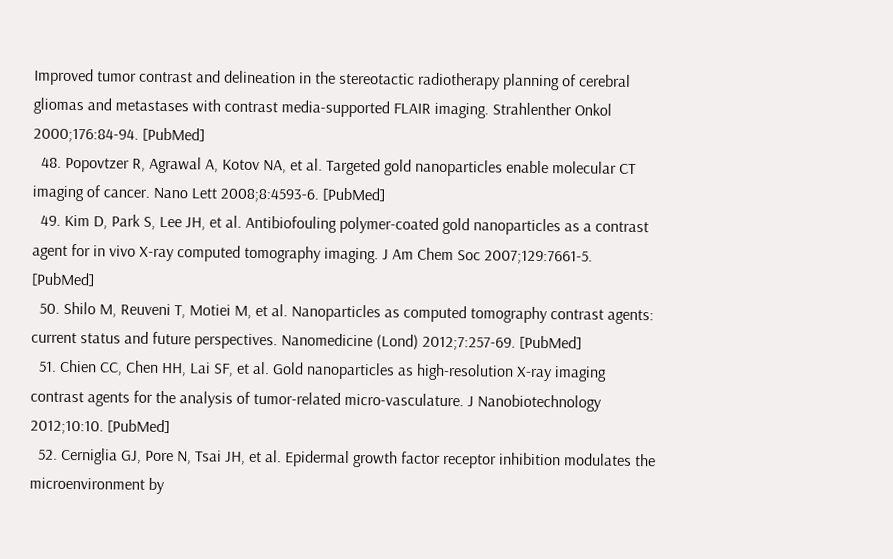Improved tumor contrast and delineation in the stereotactic radiotherapy planning of cerebral gliomas and metastases with contrast media-supported FLAIR imaging. Strahlenther Onkol 2000;176:84-94. [PubMed]
  48. Popovtzer R, Agrawal A, Kotov NA, et al. Targeted gold nanoparticles enable molecular CT imaging of cancer. Nano Lett 2008;8:4593-6. [PubMed]
  49. Kim D, Park S, Lee JH, et al. Antibiofouling polymer-coated gold nanoparticles as a contrast agent for in vivo X-ray computed tomography imaging. J Am Chem Soc 2007;129:7661-5. [PubMed]
  50. Shilo M, Reuveni T, Motiei M, et al. Nanoparticles as computed tomography contrast agents: current status and future perspectives. Nanomedicine (Lond) 2012;7:257-69. [PubMed]
  51. Chien CC, Chen HH, Lai SF, et al. Gold nanoparticles as high-resolution X-ray imaging contrast agents for the analysis of tumor-related micro-vasculature. J Nanobiotechnology 2012;10:10. [PubMed]
  52. Cerniglia GJ, Pore N, Tsai JH, et al. Epidermal growth factor receptor inhibition modulates the microenvironment by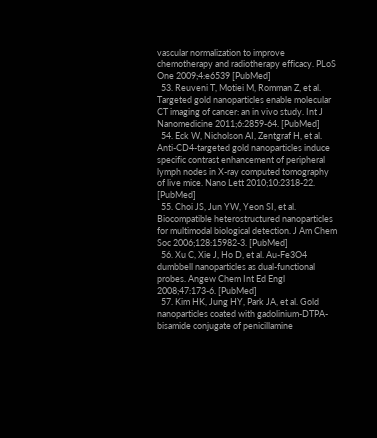vascular normalization to improve chemotherapy and radiotherapy efficacy. PLoS One 2009;4:e6539 [PubMed]
  53. Reuveni T, Motiei M, Romman Z, et al. Targeted gold nanoparticles enable molecular CT imaging of cancer: an in vivo study. Int J Nanomedicine 2011;6:2859-64. [PubMed]
  54. Eck W, Nicholson AI, Zentgraf H, et al. Anti-CD4-targeted gold nanoparticles induce specific contrast enhancement of peripheral lymph nodes in X-ray computed tomography of live mice. Nano Lett 2010;10:2318-22. [PubMed]
  55. Choi JS, Jun YW, Yeon SI, et al. Biocompatible heterostructured nanoparticles for multimodal biological detection. J Am Chem Soc 2006;128:15982-3. [PubMed]
  56. Xu C, Xie J, Ho D, et al. Au-Fe3O4 dumbbell nanoparticles as dual-functional probes. Angew Chem Int Ed Engl 2008;47:173-6. [PubMed]
  57. Kim HK, Jung HY, Park JA, et al. Gold nanoparticles coated with gadolinium-DTPA-bisamide conjugate of penicillamine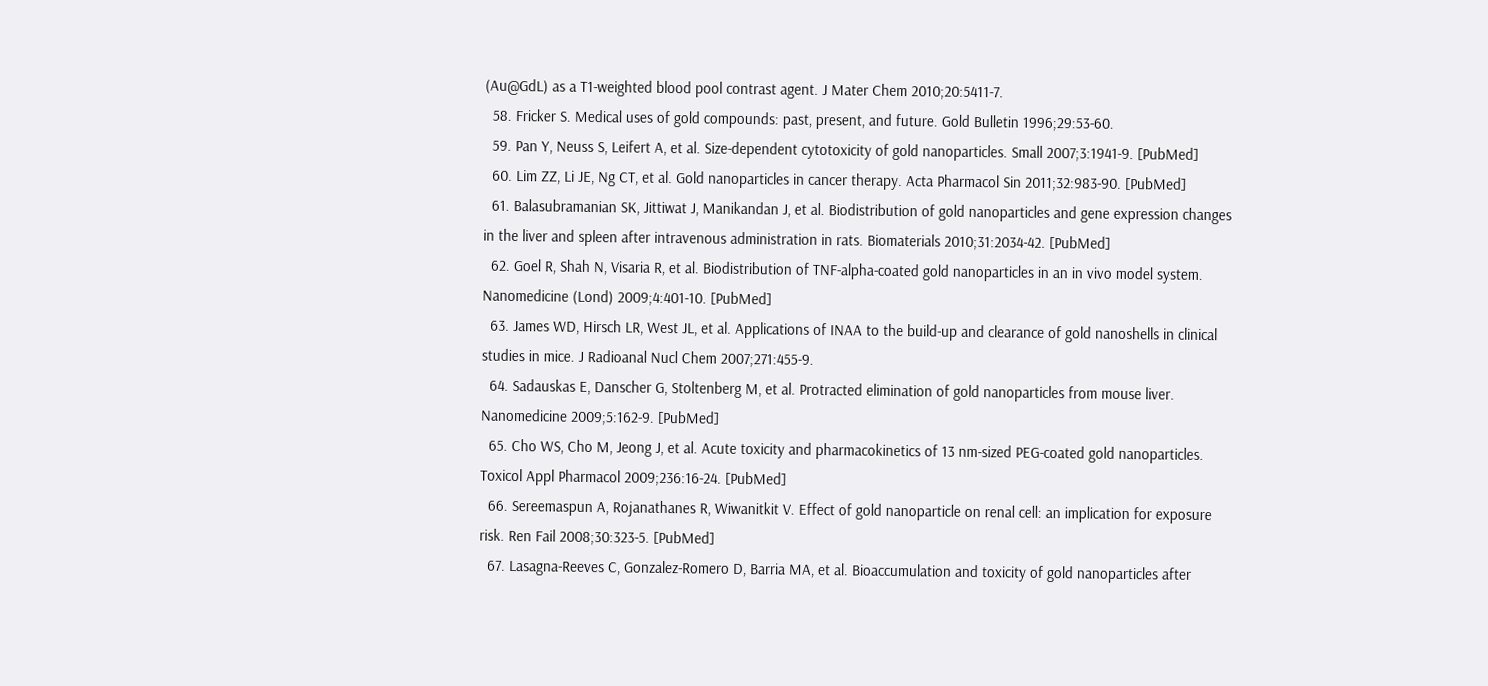(Au@GdL) as a T1-weighted blood pool contrast agent. J Mater Chem 2010;20:5411-7.
  58. Fricker S. Medical uses of gold compounds: past, present, and future. Gold Bulletin 1996;29:53-60.
  59. Pan Y, Neuss S, Leifert A, et al. Size-dependent cytotoxicity of gold nanoparticles. Small 2007;3:1941-9. [PubMed]
  60. Lim ZZ, Li JE, Ng CT, et al. Gold nanoparticles in cancer therapy. Acta Pharmacol Sin 2011;32:983-90. [PubMed]
  61. Balasubramanian SK, Jittiwat J, Manikandan J, et al. Biodistribution of gold nanoparticles and gene expression changes in the liver and spleen after intravenous administration in rats. Biomaterials 2010;31:2034-42. [PubMed]
  62. Goel R, Shah N, Visaria R, et al. Biodistribution of TNF-alpha-coated gold nanoparticles in an in vivo model system. Nanomedicine (Lond) 2009;4:401-10. [PubMed]
  63. James WD, Hirsch LR, West JL, et al. Applications of INAA to the build-up and clearance of gold nanoshells in clinical studies in mice. J Radioanal Nucl Chem 2007;271:455-9.
  64. Sadauskas E, Danscher G, Stoltenberg M, et al. Protracted elimination of gold nanoparticles from mouse liver. Nanomedicine 2009;5:162-9. [PubMed]
  65. Cho WS, Cho M, Jeong J, et al. Acute toxicity and pharmacokinetics of 13 nm-sized PEG-coated gold nanoparticles. Toxicol Appl Pharmacol 2009;236:16-24. [PubMed]
  66. Sereemaspun A, Rojanathanes R, Wiwanitkit V. Effect of gold nanoparticle on renal cell: an implication for exposure risk. Ren Fail 2008;30:323-5. [PubMed]
  67. Lasagna-Reeves C, Gonzalez-Romero D, Barria MA, et al. Bioaccumulation and toxicity of gold nanoparticles after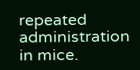repeated administration in mice.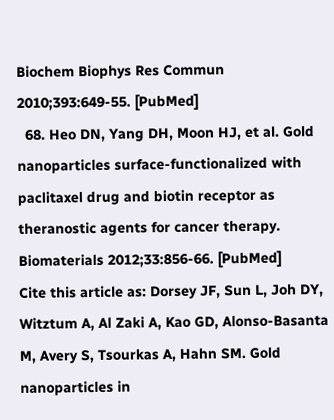Biochem Biophys Res Commun 2010;393:649-55. [PubMed]
  68. Heo DN, Yang DH, Moon HJ, et al. Gold nanoparticles surface-functionalized with paclitaxel drug and biotin receptor as theranostic agents for cancer therapy. Biomaterials 2012;33:856-66. [PubMed]
Cite this article as: Dorsey JF, Sun L, Joh DY, Witztum A, Al Zaki A, Kao GD, Alonso-Basanta M, Avery S, Tsourkas A, Hahn SM. Gold nanoparticles in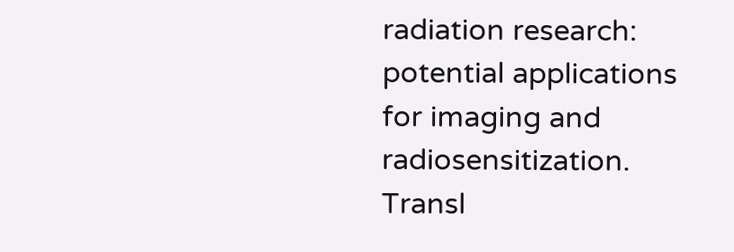radiation research: potential applications for imaging and radiosensitization. Transl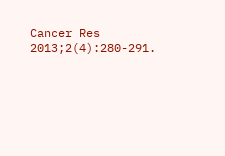Cancer Res 2013;2(4):280-291.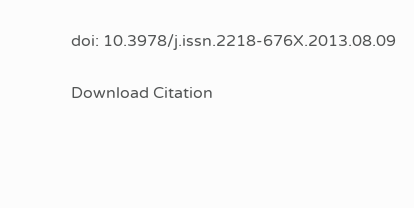doi: 10.3978/j.issn.2218-676X.2013.08.09

Download Citation